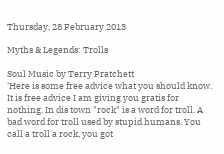Thursday, 28 February 2013

Myths & Legends: Trolls

Soul Music by Terry Pratchett
'Here is some free advice what you should know. It is free advice I am giving you gratis for nothing. In dis town "rock" is a word for troll. A bad word for troll used by stupid humans. You call a troll a rock, you got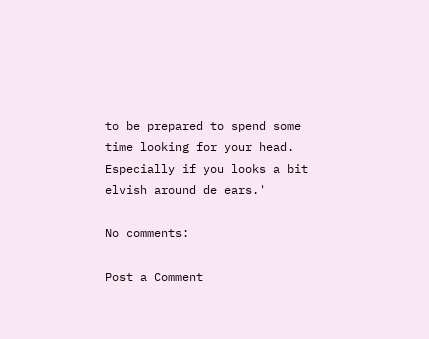to be prepared to spend some time looking for your head. Especially if you looks a bit elvish around de ears.'

No comments:

Post a Comment